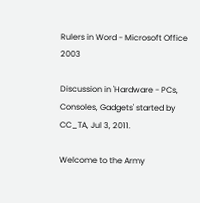Rulers in Word - Microsoft Office 2003

Discussion in 'Hardware - PCs, Consoles, Gadgets' started by CC_TA, Jul 3, 2011.

Welcome to the Army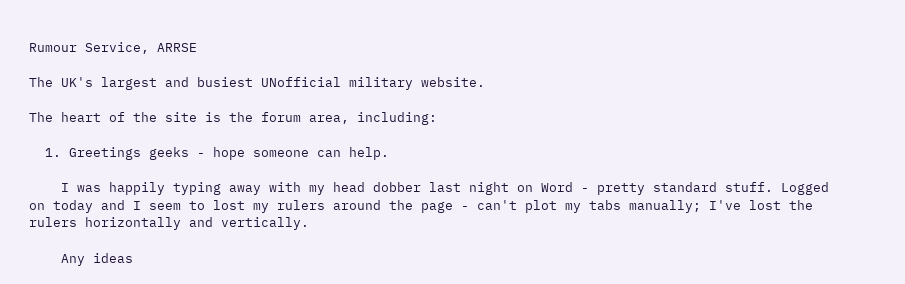Rumour Service, ARRSE

The UK's largest and busiest UNofficial military website.

The heart of the site is the forum area, including:

  1. Greetings geeks - hope someone can help.

    I was happily typing away with my head dobber last night on Word - pretty standard stuff. Logged on today and I seem to lost my rulers around the page - can't plot my tabs manually; I've lost the rulers horizontally and vertically.

    Any ideas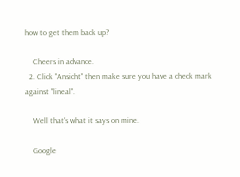how to get them back up?

    Cheers in advance.
  2. Click "Ansicht" then make sure you have a check mark against "lineal".

    Well that's what it says on mine.

    Google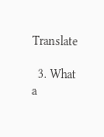Translate

  3. What a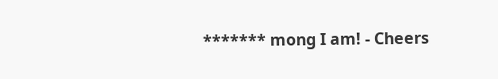******* mong I am! - Cheers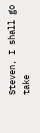Steven, I shall go take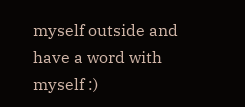myself outside and have a word with myself :)